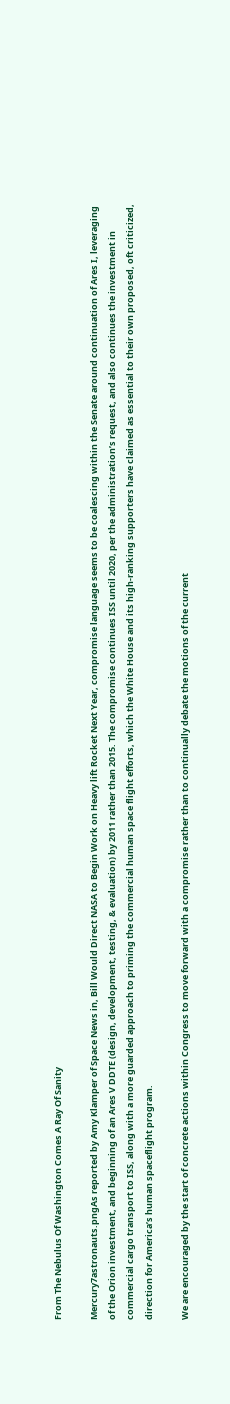From The Nebulus Of Washington Comes A Ray Of Sanity

Mercury7astronauts.pngAs reported by Amy Klamper of Space News in, Bill Would Direct NASA to Begin Work on Heavy lift Rocket Next Year, compromise language seems to be coalescing within the Senate around continuation of Ares I, leveraging of the Orion investment, and beginning of an Ares V DDTE (design, development, testing, & evaluation) by 2011 rather than 2015. The compromise continues ISS until 2020, per the administration’s request, and also continues the investment in commercial cargo transport to ISS, along with a more guarded approach to priming the commercial human space flight efforts, which the White House and its high-ranking supporters have claimed as essential to their own proposed, oft criticized, direction for America’s human spaceflight program.

We are encouraged by the start of concrete actions within Congress to move forward with a compromise rather than to continually debate the motions of the current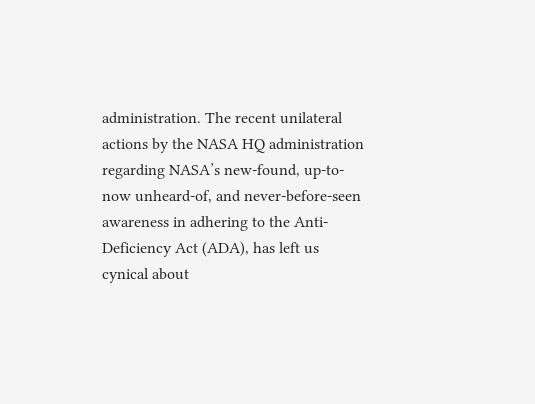administration. The recent unilateral actions by the NASA HQ administration regarding NASA’s new-found, up-to-now unheard-of, and never-before-seen awareness in adhering to the Anti-Deficiency Act (ADA), has left us cynical about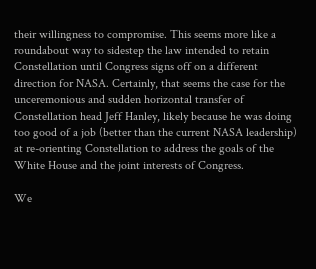their willingness to compromise. This seems more like a roundabout way to sidestep the law intended to retain Constellation until Congress signs off on a different direction for NASA. Certainly, that seems the case for the unceremonious and sudden horizontal transfer of Constellation head Jeff Hanley, likely because he was doing too good of a job (better than the current NASA leadership) at re-orienting Constellation to address the goals of the White House and the joint interests of Congress.

We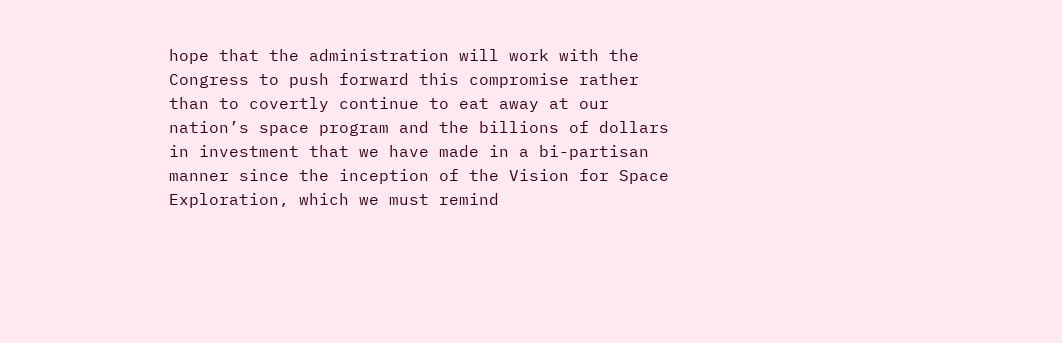hope that the administration will work with the Congress to push forward this compromise rather than to covertly continue to eat away at our nation’s space program and the billions of dollars in investment that we have made in a bi-partisan manner since the inception of the Vision for Space Exploration, which we must remind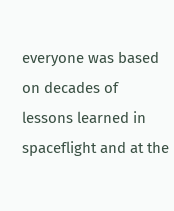everyone was based on decades of lessons learned in spaceflight and at the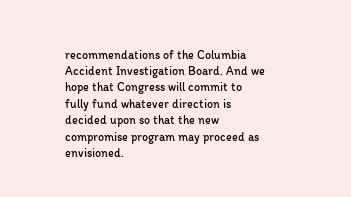recommendations of the Columbia Accident Investigation Board. And we hope that Congress will commit to fully fund whatever direction is decided upon so that the new compromise program may proceed as envisioned.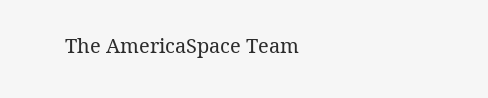The AmericaSpace Team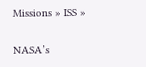Missions » ISS »

NASA’s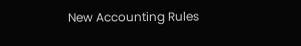New Accounting Rules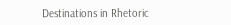Destinations in Rhetoric